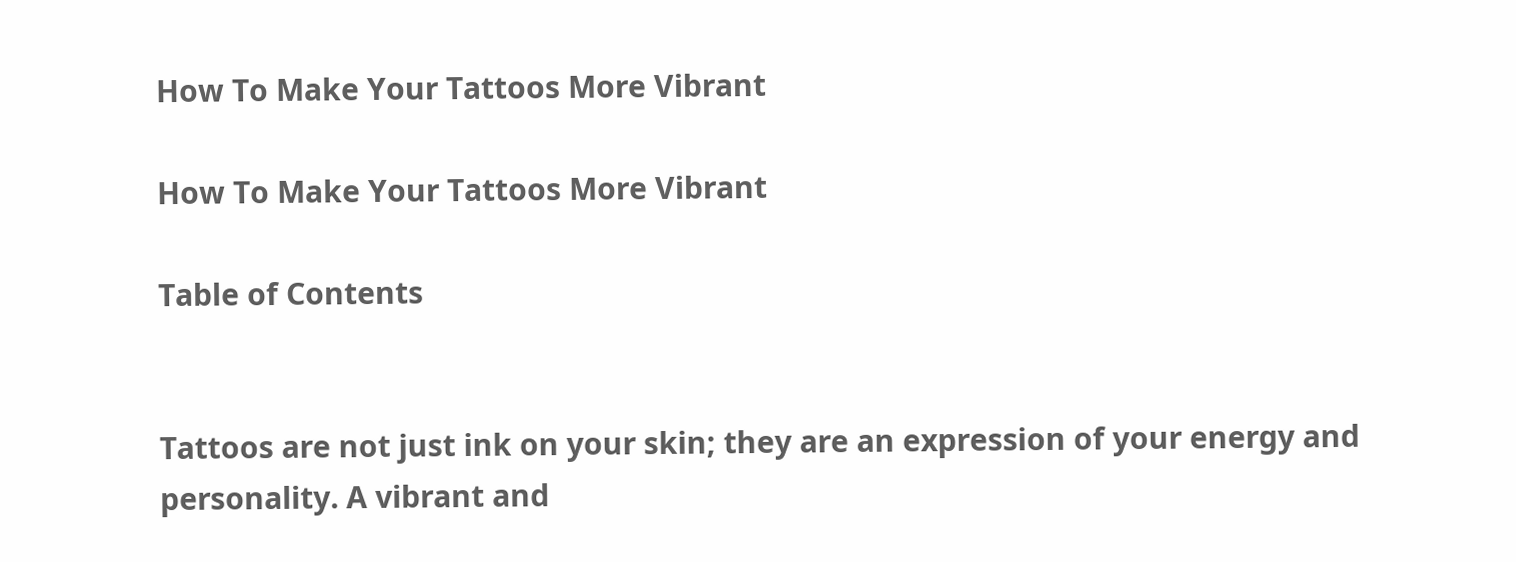How To Make Your Tattoos More Vibrant

How To Make Your Tattoos More Vibrant

Table of Contents


Tattoos are not just ink on your skin; they are an expression of your energy and personality. A vibrant and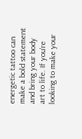energetic tattoo can make a bold statement and bring your body art to life. If you’re looking to make your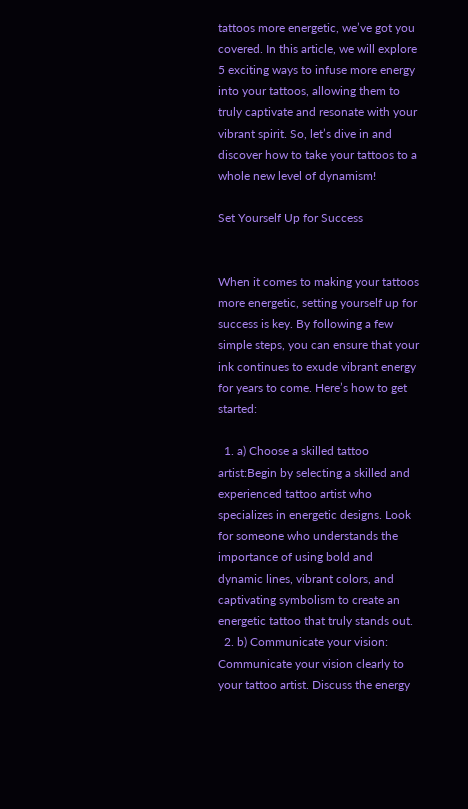tattoos more energetic, we’ve got you covered. In this article, we will explore 5 exciting ways to infuse more energy into your tattoos, allowing them to truly captivate and resonate with your vibrant spirit. So, let’s dive in and discover how to take your tattoos to a whole new level of dynamism!

Set Yourself Up for Success


When it comes to making your tattoos more energetic, setting yourself up for success is key. By following a few simple steps, you can ensure that your ink continues to exude vibrant energy for years to come. Here’s how to get started:

  1. a) Choose a skilled tattoo artist:Begin by selecting a skilled and experienced tattoo artist who specializes in energetic designs. Look for someone who understands the importance of using bold and dynamic lines, vibrant colors, and captivating symbolism to create an energetic tattoo that truly stands out.
  2. b) Communicate your vision: Communicate your vision clearly to your tattoo artist. Discuss the energy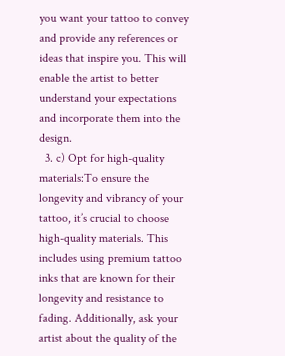you want your tattoo to convey and provide any references or ideas that inspire you. This will enable the artist to better understand your expectations and incorporate them into the design.
  3. c) Opt for high-quality materials:To ensure the longevity and vibrancy of your tattoo, it’s crucial to choose high-quality materials. This includes using premium tattoo inks that are known for their longevity and resistance to fading. Additionally, ask your artist about the quality of the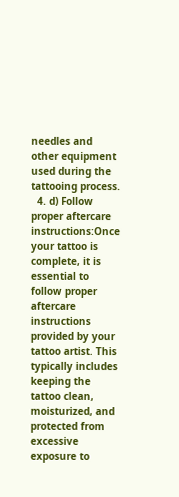needles and other equipment used during the tattooing process.
  4. d) Follow proper aftercare instructions:Once your tattoo is complete, it is essential to follow proper aftercare instructions provided by your tattoo artist. This typically includes keeping the tattoo clean, moisturized, and protected from excessive exposure to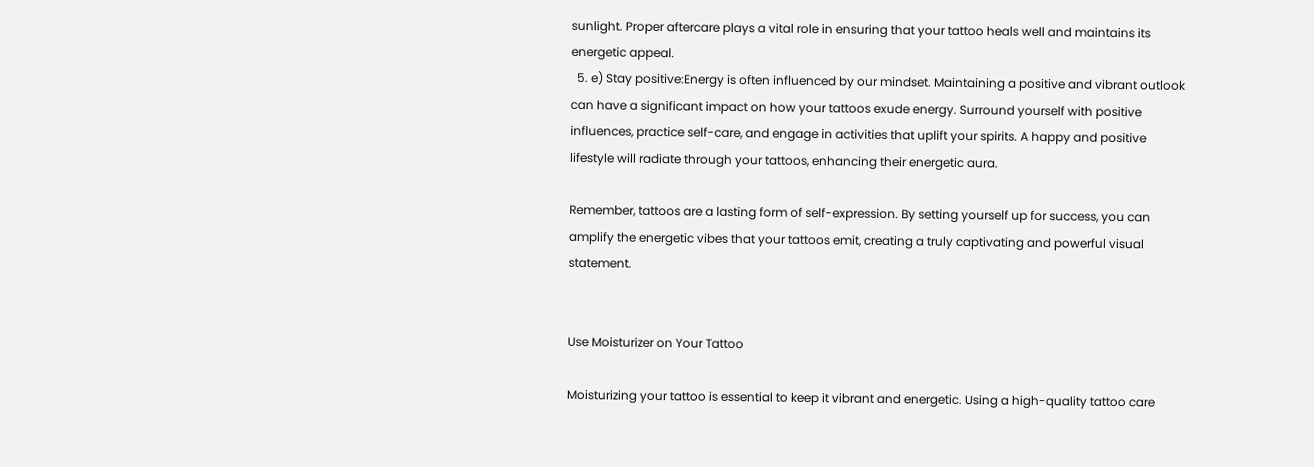sunlight. Proper aftercare plays a vital role in ensuring that your tattoo heals well and maintains its energetic appeal.
  5. e) Stay positive:Energy is often influenced by our mindset. Maintaining a positive and vibrant outlook can have a significant impact on how your tattoos exude energy. Surround yourself with positive influences, practice self-care, and engage in activities that uplift your spirits. A happy and positive lifestyle will radiate through your tattoos, enhancing their energetic aura.

Remember, tattoos are a lasting form of self-expression. By setting yourself up for success, you can amplify the energetic vibes that your tattoos emit, creating a truly captivating and powerful visual statement.


Use Moisturizer on Your Tattoo

Moisturizing your tattoo is essential to keep it vibrant and energetic. Using a high-quality tattoo care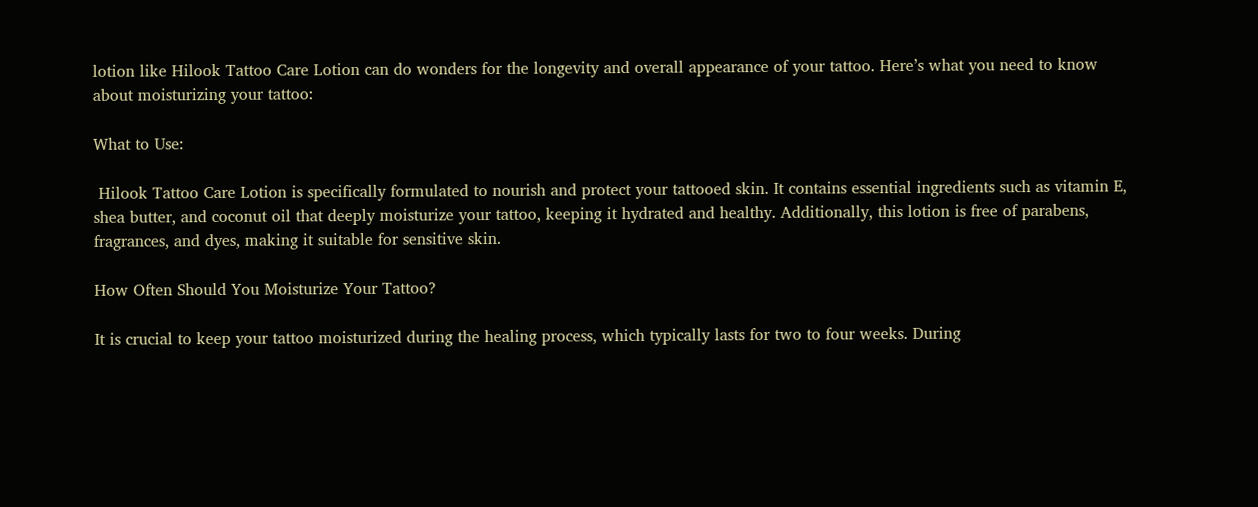lotion like Hilook Tattoo Care Lotion can do wonders for the longevity and overall appearance of your tattoo. Here’s what you need to know about moisturizing your tattoo:

What to Use:

 Hilook Tattoo Care Lotion is specifically formulated to nourish and protect your tattooed skin. It contains essential ingredients such as vitamin E, shea butter, and coconut oil that deeply moisturize your tattoo, keeping it hydrated and healthy. Additionally, this lotion is free of parabens, fragrances, and dyes, making it suitable for sensitive skin.

How Often Should You Moisturize Your Tattoo?

It is crucial to keep your tattoo moisturized during the healing process, which typically lasts for two to four weeks. During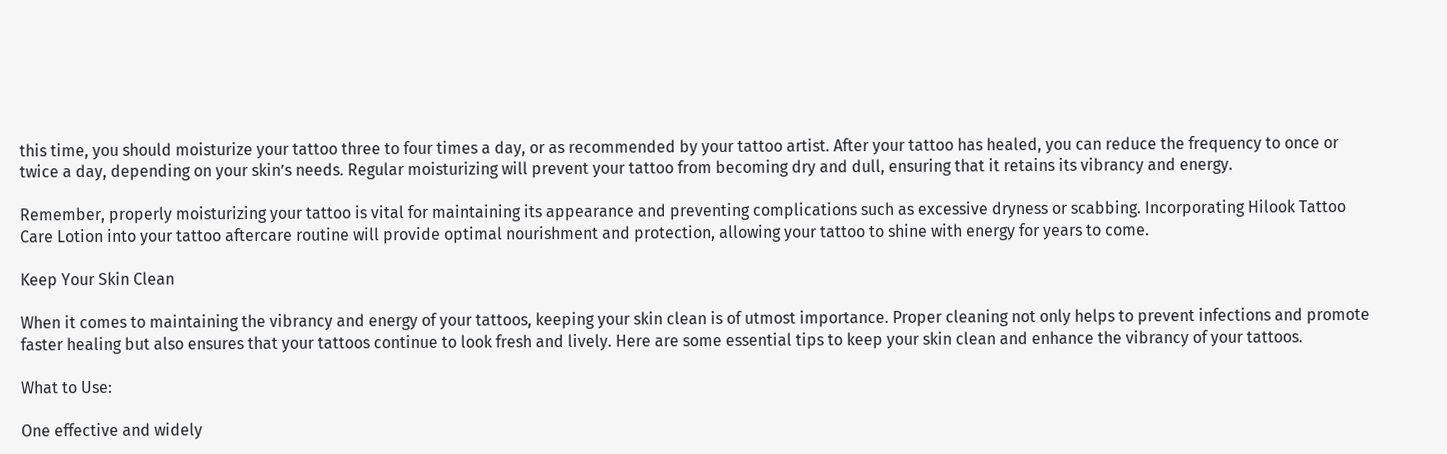this time, you should moisturize your tattoo three to four times a day, or as recommended by your tattoo artist. After your tattoo has healed, you can reduce the frequency to once or twice a day, depending on your skin’s needs. Regular moisturizing will prevent your tattoo from becoming dry and dull, ensuring that it retains its vibrancy and energy.

Remember, properly moisturizing your tattoo is vital for maintaining its appearance and preventing complications such as excessive dryness or scabbing. Incorporating Hilook Tattoo Care Lotion into your tattoo aftercare routine will provide optimal nourishment and protection, allowing your tattoo to shine with energy for years to come.

Keep Your Skin Clean

When it comes to maintaining the vibrancy and energy of your tattoos, keeping your skin clean is of utmost importance. Proper cleaning not only helps to prevent infections and promote faster healing but also ensures that your tattoos continue to look fresh and lively. Here are some essential tips to keep your skin clean and enhance the vibrancy of your tattoos.

What to Use:

One effective and widely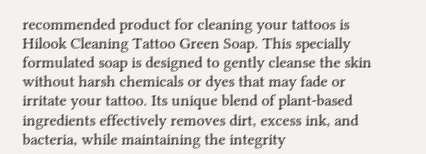recommended product for cleaning your tattoos is Hilook Cleaning Tattoo Green Soap. This specially formulated soap is designed to gently cleanse the skin without harsh chemicals or dyes that may fade or irritate your tattoo. Its unique blend of plant-based ingredients effectively removes dirt, excess ink, and bacteria, while maintaining the integrity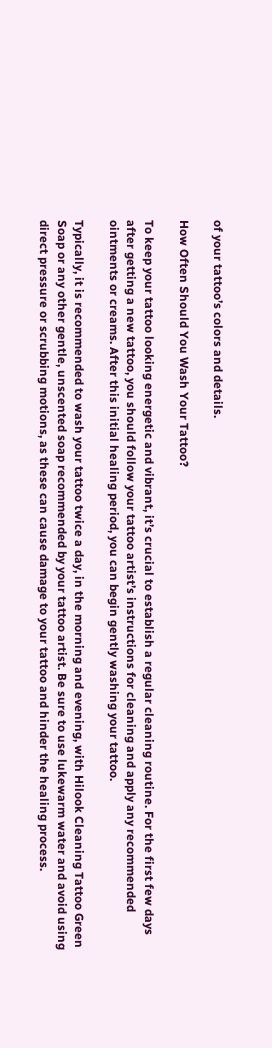of your tattoo’s colors and details.

How Often Should You Wash Your Tattoo?

To keep your tattoo looking energetic and vibrant, it’s crucial to establish a regular cleaning routine. For the first few days after getting a new tattoo, you should follow your tattoo artist’s instructions for cleaning and apply any recommended ointments or creams. After this initial healing period, you can begin gently washing your tattoo.

Typically, it is recommended to wash your tattoo twice a day, in the morning and evening, with Hilook Cleaning Tattoo Green Soap or any other gentle, unscented soap recommended by your tattoo artist. Be sure to use lukewarm water and avoid using direct pressure or scrubbing motions, as these can cause damage to your tattoo and hinder the healing process.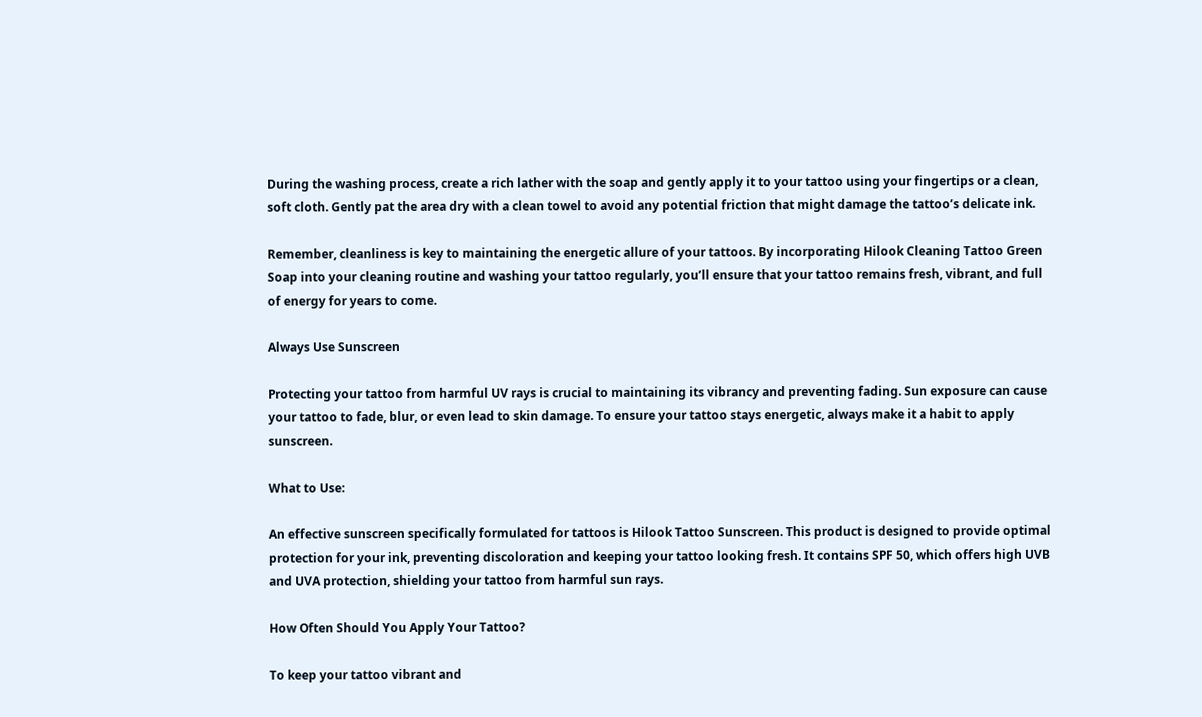During the washing process, create a rich lather with the soap and gently apply it to your tattoo using your fingertips or a clean, soft cloth. Gently pat the area dry with a clean towel to avoid any potential friction that might damage the tattoo’s delicate ink.

Remember, cleanliness is key to maintaining the energetic allure of your tattoos. By incorporating Hilook Cleaning Tattoo Green Soap into your cleaning routine and washing your tattoo regularly, you’ll ensure that your tattoo remains fresh, vibrant, and full of energy for years to come.

Always Use Sunscreen

Protecting your tattoo from harmful UV rays is crucial to maintaining its vibrancy and preventing fading. Sun exposure can cause your tattoo to fade, blur, or even lead to skin damage. To ensure your tattoo stays energetic, always make it a habit to apply sunscreen.

What to Use:

An effective sunscreen specifically formulated for tattoos is Hilook Tattoo Sunscreen. This product is designed to provide optimal protection for your ink, preventing discoloration and keeping your tattoo looking fresh. It contains SPF 50, which offers high UVB and UVA protection, shielding your tattoo from harmful sun rays.

How Often Should You Apply Your Tattoo?

To keep your tattoo vibrant and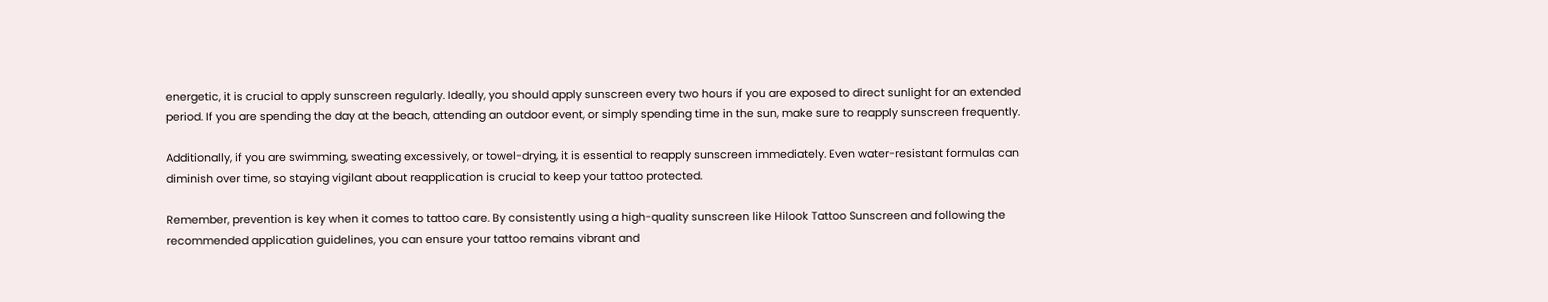energetic, it is crucial to apply sunscreen regularly. Ideally, you should apply sunscreen every two hours if you are exposed to direct sunlight for an extended period. If you are spending the day at the beach, attending an outdoor event, or simply spending time in the sun, make sure to reapply sunscreen frequently.

Additionally, if you are swimming, sweating excessively, or towel-drying, it is essential to reapply sunscreen immediately. Even water-resistant formulas can diminish over time, so staying vigilant about reapplication is crucial to keep your tattoo protected.

Remember, prevention is key when it comes to tattoo care. By consistently using a high-quality sunscreen like Hilook Tattoo Sunscreen and following the recommended application guidelines, you can ensure your tattoo remains vibrant and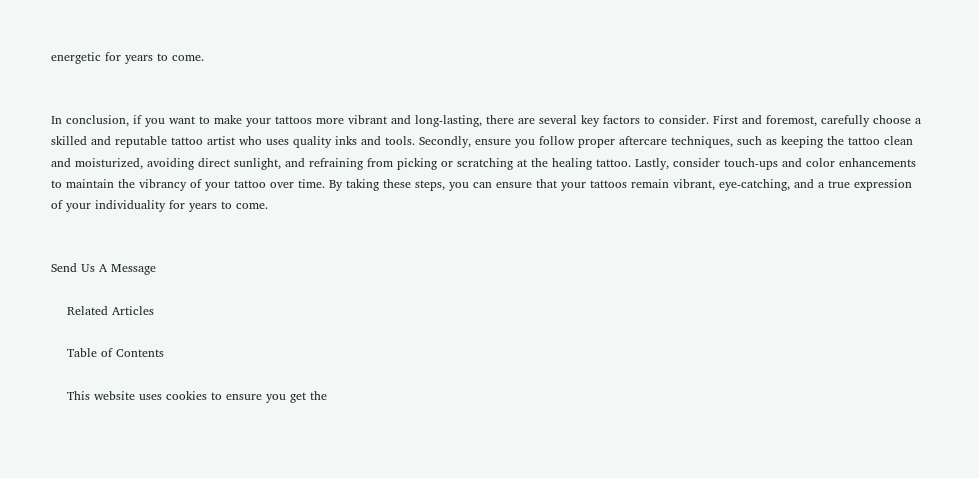energetic for years to come.


In conclusion, if you want to make your tattoos more vibrant and long-lasting, there are several key factors to consider. First and foremost, carefully choose a skilled and reputable tattoo artist who uses quality inks and tools. Secondly, ensure you follow proper aftercare techniques, such as keeping the tattoo clean and moisturized, avoiding direct sunlight, and refraining from picking or scratching at the healing tattoo. Lastly, consider touch-ups and color enhancements to maintain the vibrancy of your tattoo over time. By taking these steps, you can ensure that your tattoos remain vibrant, eye-catching, and a true expression of your individuality for years to come.


Send Us A Message

    Related Articles

    Table of Contents

    This website uses cookies to ensure you get the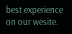best experience on our wesite.